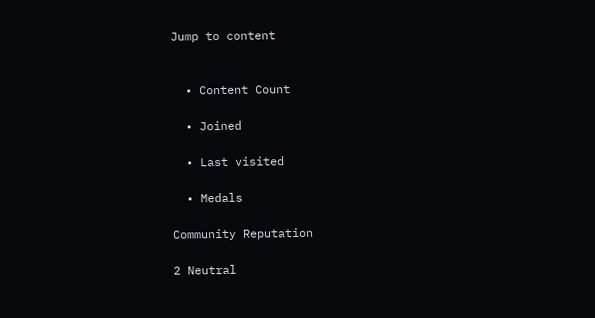Jump to content


  • Content Count

  • Joined

  • Last visited

  • Medals

Community Reputation

2 Neutral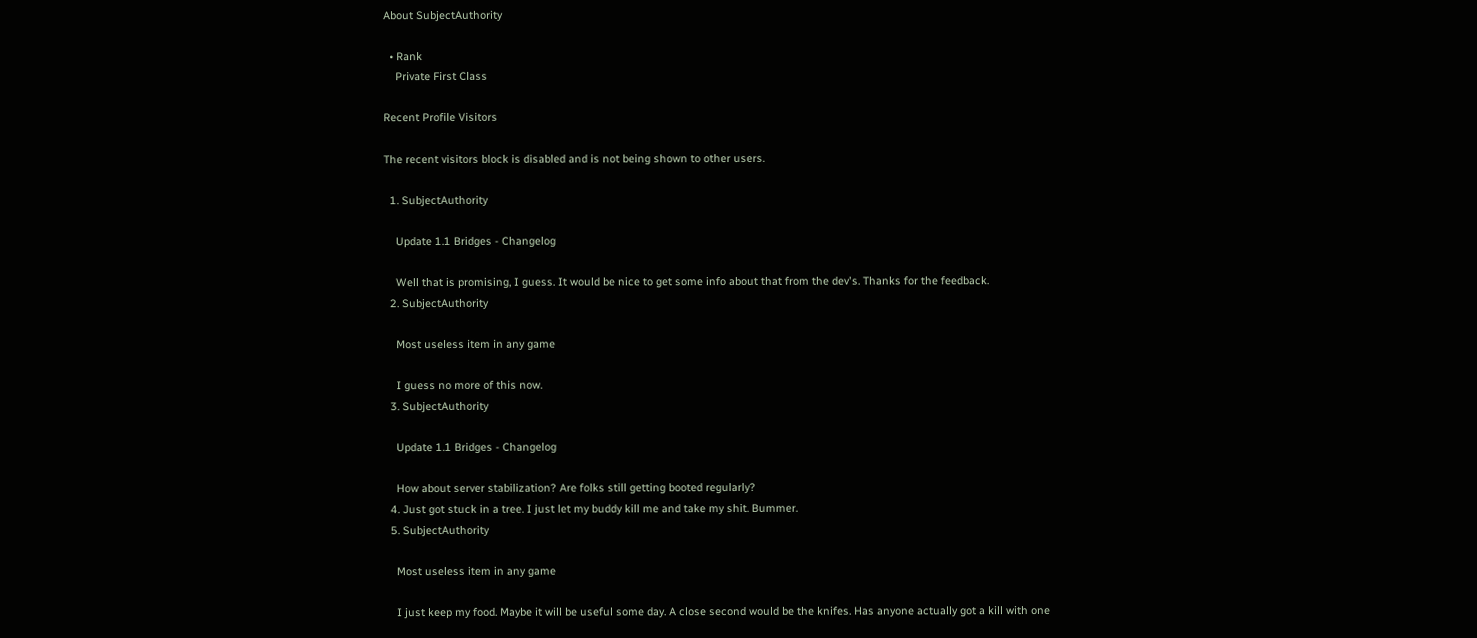About SubjectAuthority

  • Rank
    Private First Class

Recent Profile Visitors

The recent visitors block is disabled and is not being shown to other users.

  1. SubjectAuthority

    Update 1.1 Bridges - Changelog

    Well that is promising, I guess. It would be nice to get some info about that from the dev's. Thanks for the feedback.
  2. SubjectAuthority

    Most useless item in any game

    I guess no more of this now.
  3. SubjectAuthority

    Update 1.1 Bridges - Changelog

    How about server stabilization? Are folks still getting booted regularly?
  4. Just got stuck in a tree. I just let my buddy kill me and take my shit. Bummer.
  5. SubjectAuthority

    Most useless item in any game

    I just keep my food. Maybe it will be useful some day. A close second would be the knifes. Has anyone actually got a kill with one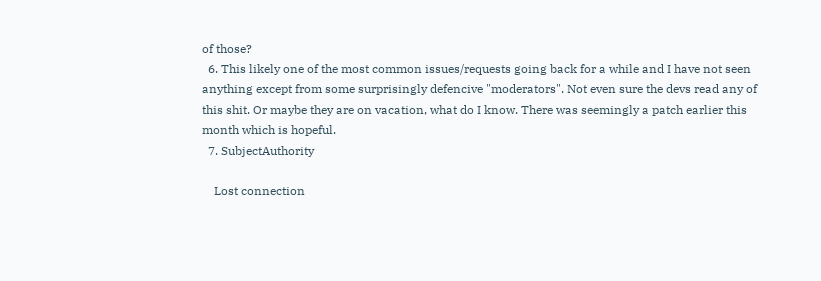of those?
  6. This likely one of the most common issues/requests going back for a while and I have not seen anything except from some surprisingly defencive "moderators". Not even sure the devs read any of this shit. Or maybe they are on vacation, what do I know. There was seemingly a patch earlier this month which is hopeful.
  7. SubjectAuthority

    Lost connection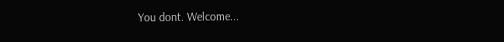You dont. Welcome...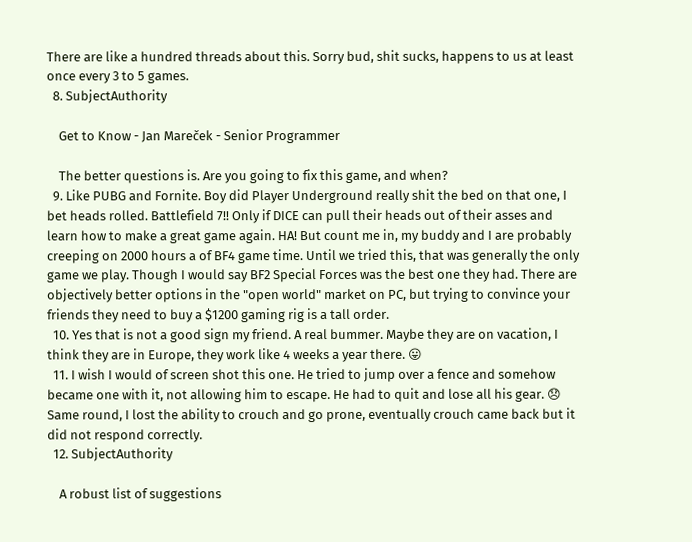There are like a hundred threads about this. Sorry bud, shit sucks, happens to us at least once every 3 to 5 games.
  8. SubjectAuthority

    Get to Know - Jan Mareček - Senior Programmer

    The better questions is. Are you going to fix this game, and when?
  9. Like PUBG and Fornite. Boy did Player Underground really shit the bed on that one, I bet heads rolled. Battlefield 7!! Only if DICE can pull their heads out of their asses and learn how to make a great game again. HA! But count me in, my buddy and I are probably creeping on 2000 hours a of BF4 game time. Until we tried this, that was generally the only game we play. Though I would say BF2 Special Forces was the best one they had. There are objectively better options in the "open world" market on PC, but trying to convince your friends they need to buy a $1200 gaming rig is a tall order.
  10. Yes that is not a good sign my friend. A real bummer. Maybe they are on vacation, I think they are in Europe, they work like 4 weeks a year there. 😛
  11. I wish I would of screen shot this one. He tried to jump over a fence and somehow became one with it, not allowing him to escape. He had to quit and lose all his gear. 😞 Same round, I lost the ability to crouch and go prone, eventually crouch came back but it did not respond correctly.
  12. SubjectAuthority

    A robust list of suggestions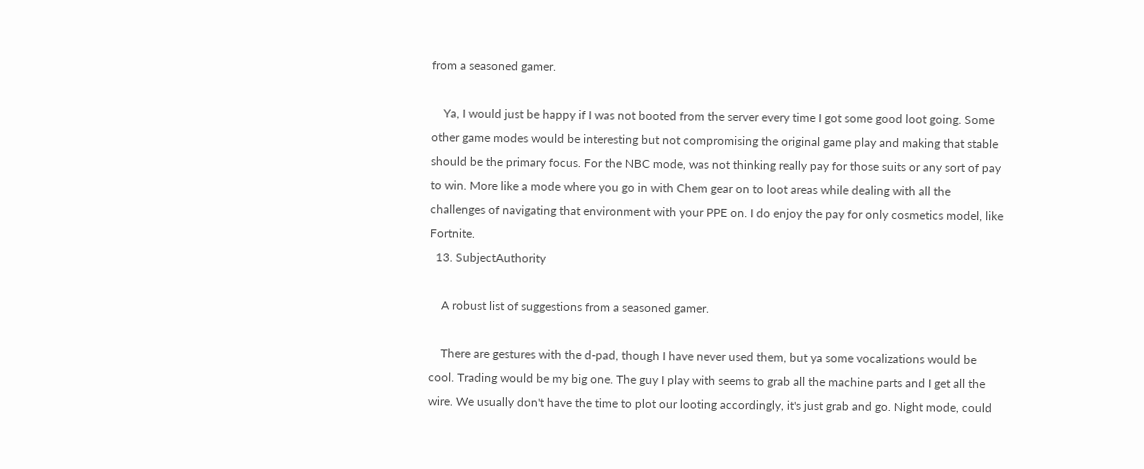from a seasoned gamer.

    Ya, I would just be happy if I was not booted from the server every time I got some good loot going. Some other game modes would be interesting but not compromising the original game play and making that stable should be the primary focus. For the NBC mode, was not thinking really pay for those suits or any sort of pay to win. More like a mode where you go in with Chem gear on to loot areas while dealing with all the challenges of navigating that environment with your PPE on. I do enjoy the pay for only cosmetics model, like Fortnite.
  13. SubjectAuthority

    A robust list of suggestions from a seasoned gamer.

    There are gestures with the d-pad, though I have never used them, but ya some vocalizations would be cool. Trading would be my big one. The guy I play with seems to grab all the machine parts and I get all the wire. We usually don't have the time to plot our looting accordingly, it's just grab and go. Night mode, could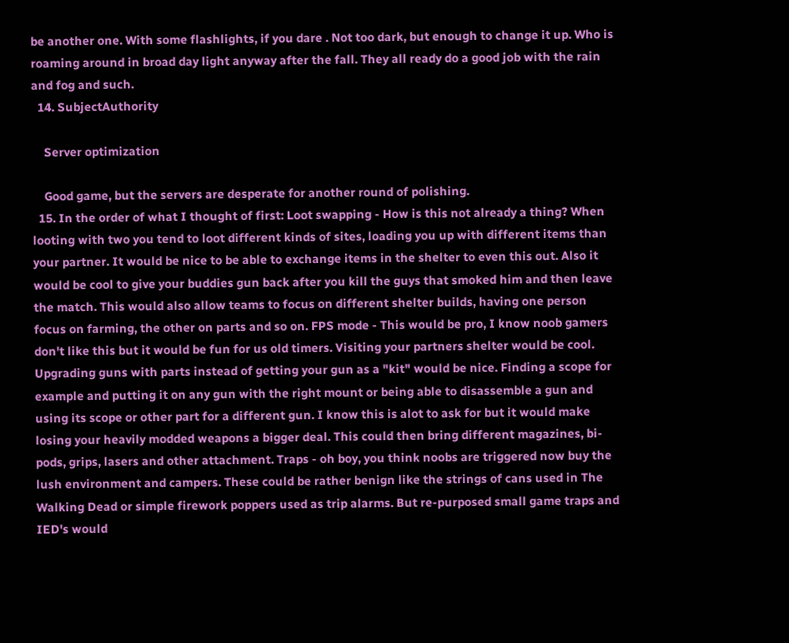be another one. With some flashlights, if you dare . Not too dark, but enough to change it up. Who is roaming around in broad day light anyway after the fall. They all ready do a good job with the rain and fog and such.
  14. SubjectAuthority

    Server optimization

    Good game, but the servers are desperate for another round of polishing.
  15. In the order of what I thought of first: Loot swapping - How is this not already a thing? When looting with two you tend to loot different kinds of sites, loading you up with different items than your partner. It would be nice to be able to exchange items in the shelter to even this out. Also it would be cool to give your buddies gun back after you kill the guys that smoked him and then leave the match. This would also allow teams to focus on different shelter builds, having one person focus on farming, the other on parts and so on. FPS mode - This would be pro, I know noob gamers don't like this but it would be fun for us old timers. Visiting your partners shelter would be cool. Upgrading guns with parts instead of getting your gun as a "kit" would be nice. Finding a scope for example and putting it on any gun with the right mount or being able to disassemble a gun and using its scope or other part for a different gun. I know this is alot to ask for but it would make losing your heavily modded weapons a bigger deal. This could then bring different magazines, bi-pods, grips, lasers and other attachment. Traps - oh boy, you think noobs are triggered now buy the lush environment and campers. These could be rather benign like the strings of cans used in The Walking Dead or simple firework poppers used as trip alarms. But re-purposed small game traps and IED's would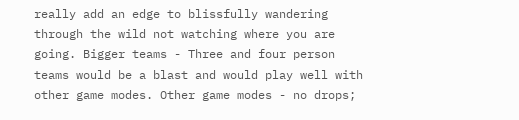really add an edge to blissfully wandering through the wild not watching where you are going. Bigger teams - Three and four person teams would be a blast and would play well with other game modes. Other game modes - no drops;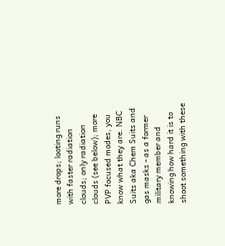more drops; looting runs with faster radiation clouds; only radiation clouds (see below); more PVP focused modes, you know what they are. NBC Suits aka Chem Suits and gas masks - as a former military member and knowing how hard it is to shoot something with these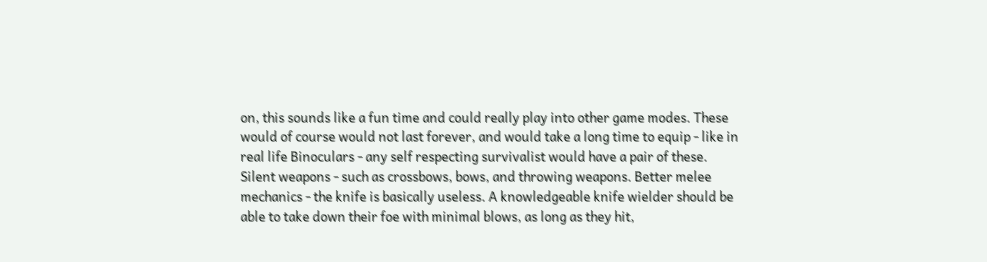on, this sounds like a fun time and could really play into other game modes. These would of course would not last forever, and would take a long time to equip - like in real life Binoculars - any self respecting survivalist would have a pair of these. Silent weapons - such as crossbows, bows, and throwing weapons. Better melee mechanics - the knife is basically useless. A knowledgeable knife wielder should be able to take down their foe with minimal blows, as long as they hit,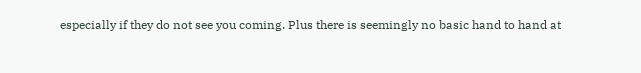especially if they do not see you coming. Plus there is seemingly no basic hand to hand at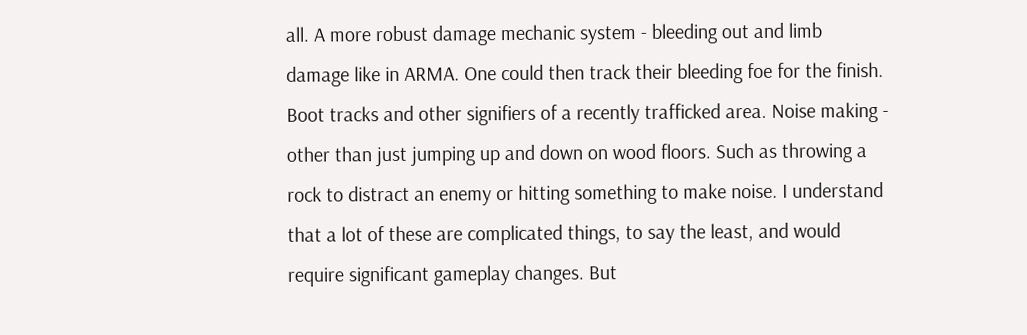all. A more robust damage mechanic system - bleeding out and limb damage like in ARMA. One could then track their bleeding foe for the finish. Boot tracks and other signifiers of a recently trafficked area. Noise making - other than just jumping up and down on wood floors. Such as throwing a rock to distract an enemy or hitting something to make noise. I understand that a lot of these are complicated things, to say the least, and would require significant gameplay changes. But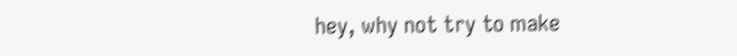hey, why not try to make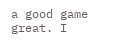a good game great. I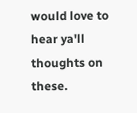would love to hear ya'll thoughts on these.